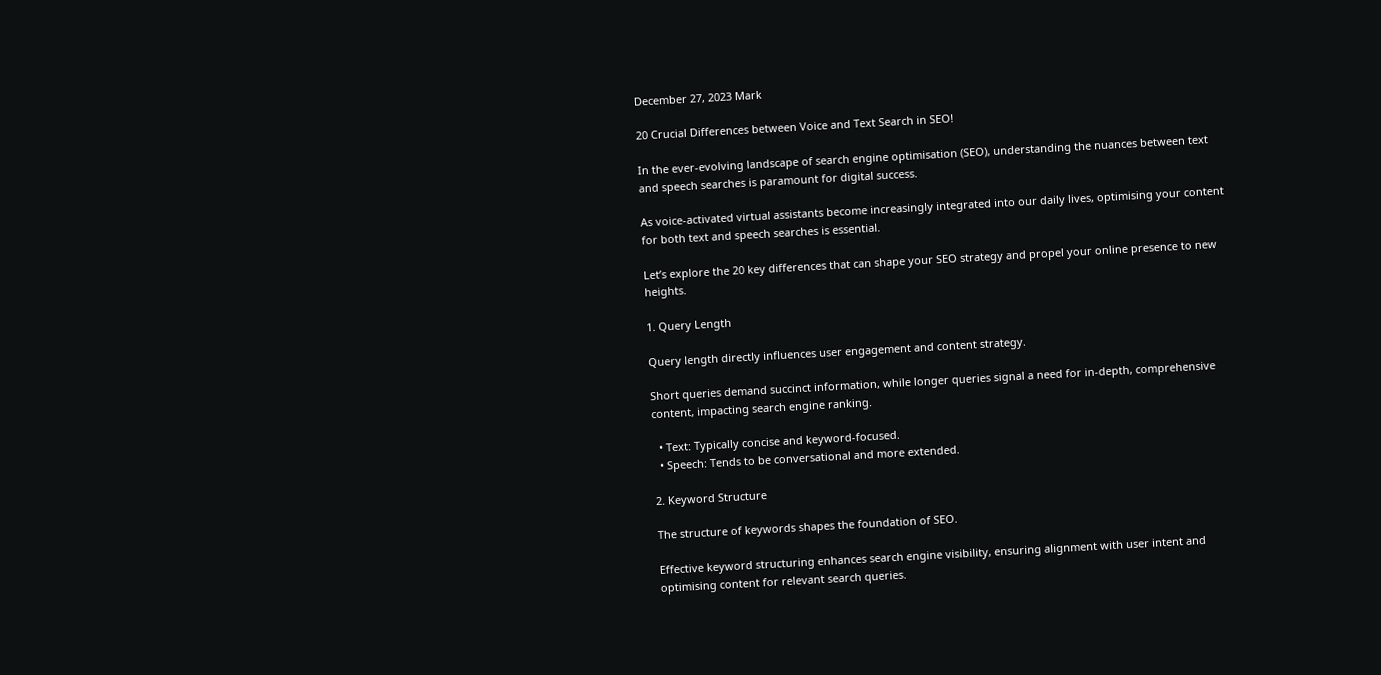December 27, 2023 Mark

20 Crucial Differences between Voice and Text Search in SEO!

In the ever-evolving landscape of search engine optimisation (SEO), understanding the nuances between text and speech searches is paramount for digital success.

As voice-activated virtual assistants become increasingly integrated into our daily lives, optimising your content for both text and speech searches is essential.

Let’s explore the 20 key differences that can shape your SEO strategy and propel your online presence to new heights.

1. Query Length

Query length directly influences user engagement and content strategy.

Short queries demand succinct information, while longer queries signal a need for in-depth, comprehensive content, impacting search engine ranking.

  • Text: Typically concise and keyword-focused.
  • Speech: Tends to be conversational and more extended.

2. Keyword Structure

The structure of keywords shapes the foundation of SEO.

Effective keyword structuring enhances search engine visibility, ensuring alignment with user intent and optimising content for relevant search queries.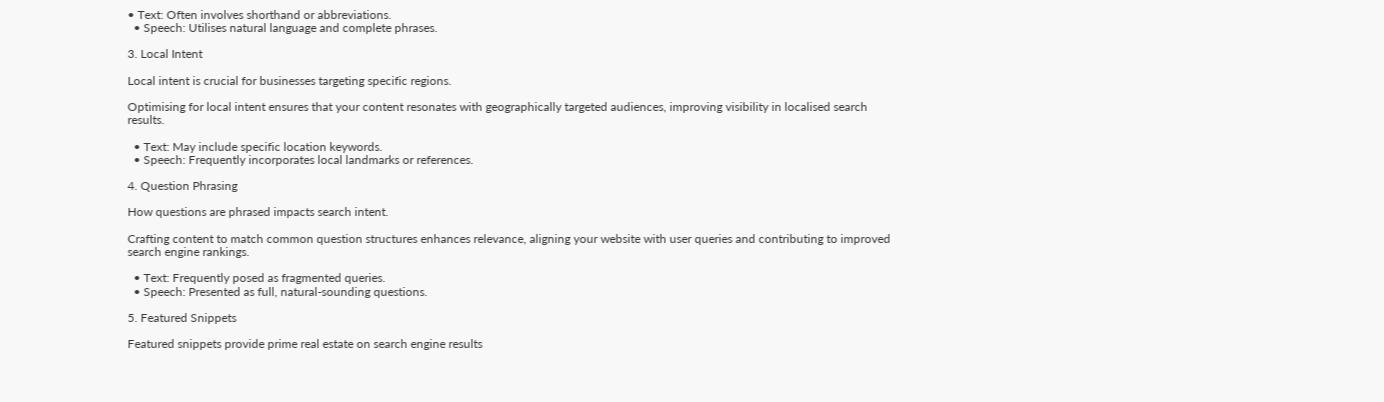• Text: Often involves shorthand or abbreviations.
  • Speech: Utilises natural language and complete phrases.

3. Local Intent

Local intent is crucial for businesses targeting specific regions.

Optimising for local intent ensures that your content resonates with geographically targeted audiences, improving visibility in localised search results.

  • Text: May include specific location keywords.
  • Speech: Frequently incorporates local landmarks or references.

4. Question Phrasing

How questions are phrased impacts search intent.

Crafting content to match common question structures enhances relevance, aligning your website with user queries and contributing to improved search engine rankings.

  • Text: Frequently posed as fragmented queries.
  • Speech: Presented as full, natural-sounding questions.

5. Featured Snippets

Featured snippets provide prime real estate on search engine results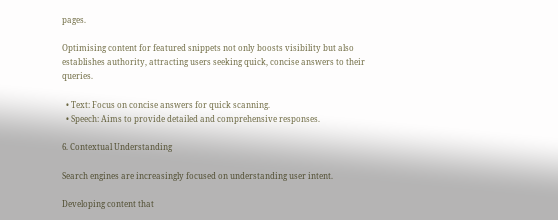pages.

Optimising content for featured snippets not only boosts visibility but also establishes authority, attracting users seeking quick, concise answers to their queries.

  • Text: Focus on concise answers for quick scanning.
  • Speech: Aims to provide detailed and comprehensive responses.

6. Contextual Understanding

Search engines are increasingly focused on understanding user intent.

Developing content that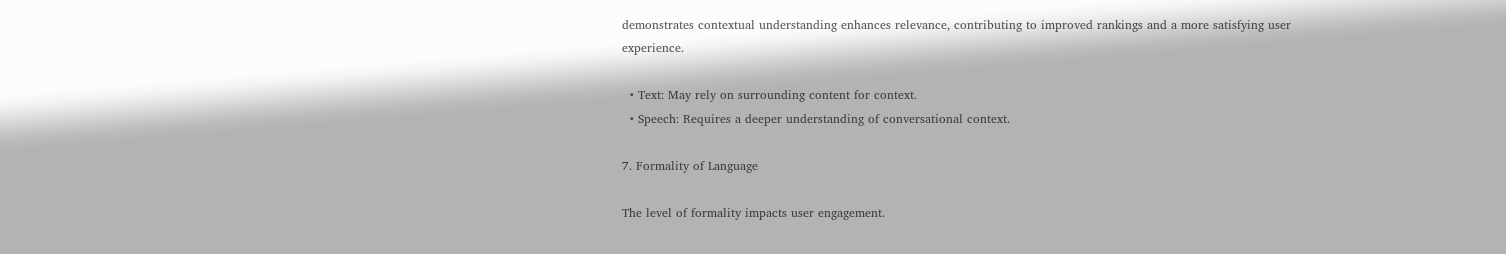demonstrates contextual understanding enhances relevance, contributing to improved rankings and a more satisfying user experience.

  • Text: May rely on surrounding content for context.
  • Speech: Requires a deeper understanding of conversational context.

7. Formality of Language

The level of formality impacts user engagement.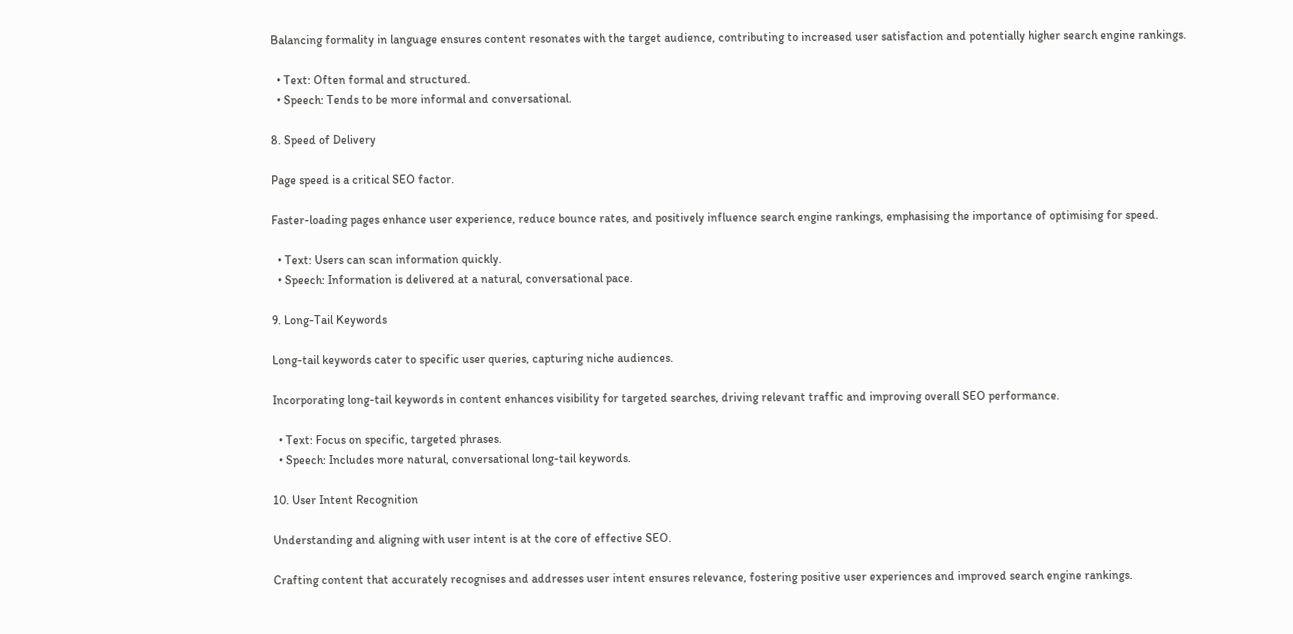Balancing formality in language ensures content resonates with the target audience, contributing to increased user satisfaction and potentially higher search engine rankings.

  • Text: Often formal and structured.
  • Speech: Tends to be more informal and conversational.

8. Speed of Delivery

Page speed is a critical SEO factor.

Faster-loading pages enhance user experience, reduce bounce rates, and positively influence search engine rankings, emphasising the importance of optimising for speed.

  • Text: Users can scan information quickly.
  • Speech: Information is delivered at a natural, conversational pace.

9. Long-Tail Keywords

Long-tail keywords cater to specific user queries, capturing niche audiences.

Incorporating long-tail keywords in content enhances visibility for targeted searches, driving relevant traffic and improving overall SEO performance.

  • Text: Focus on specific, targeted phrases.
  • Speech: Includes more natural, conversational long-tail keywords.

10. User Intent Recognition

Understanding and aligning with user intent is at the core of effective SEO.

Crafting content that accurately recognises and addresses user intent ensures relevance, fostering positive user experiences and improved search engine rankings.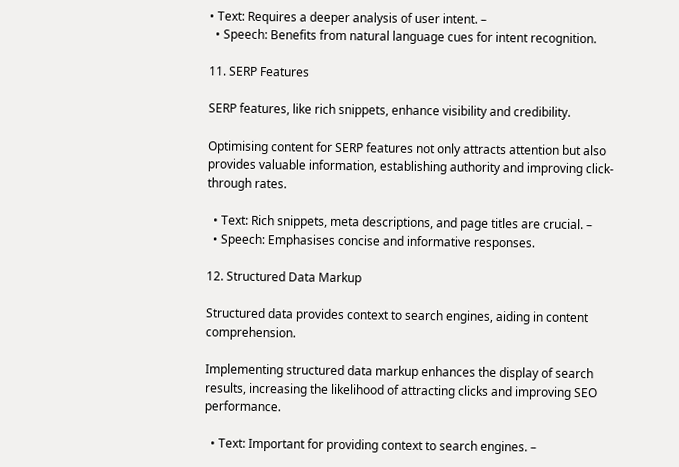• Text: Requires a deeper analysis of user intent. –
  • Speech: Benefits from natural language cues for intent recognition.

11. SERP Features

SERP features, like rich snippets, enhance visibility and credibility.

Optimising content for SERP features not only attracts attention but also provides valuable information, establishing authority and improving click-through rates.

  • Text: Rich snippets, meta descriptions, and page titles are crucial. –
  • Speech: Emphasises concise and informative responses.

12. Structured Data Markup

Structured data provides context to search engines, aiding in content comprehension.

Implementing structured data markup enhances the display of search results, increasing the likelihood of attracting clicks and improving SEO performance.

  • Text: Important for providing context to search engines. –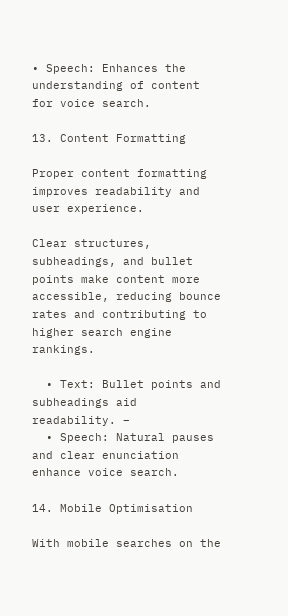• Speech: Enhances the understanding of content for voice search.

13. Content Formatting

Proper content formatting improves readability and user experience.

Clear structures, subheadings, and bullet points make content more accessible, reducing bounce rates and contributing to higher search engine rankings.

  • Text: Bullet points and subheadings aid readability. –
  • Speech: Natural pauses and clear enunciation enhance voice search.

14. Mobile Optimisation

With mobile searches on the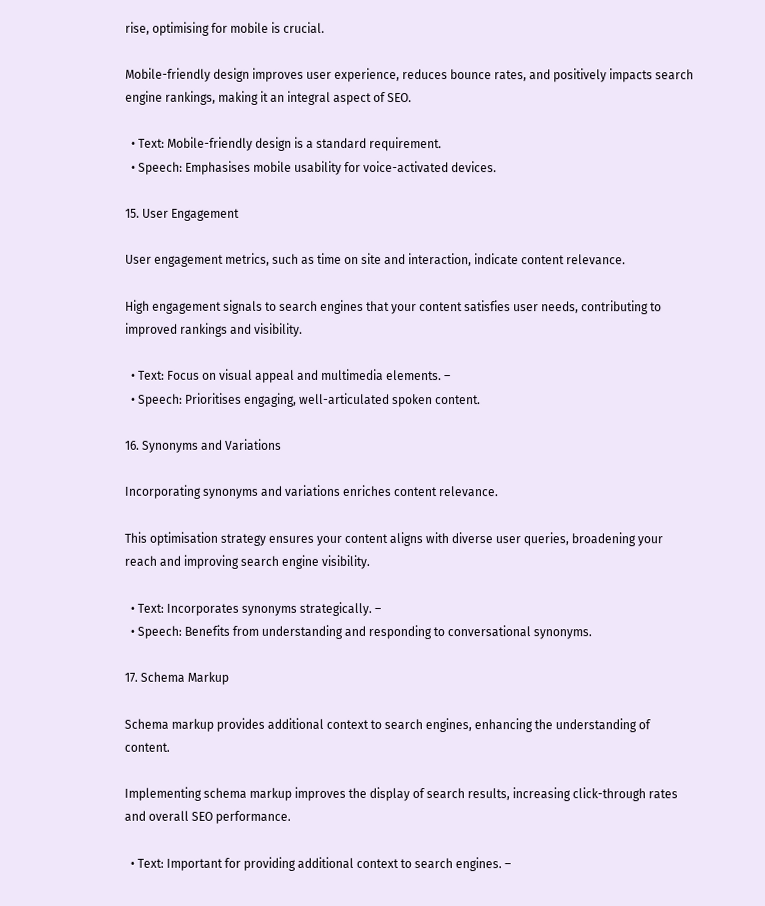rise, optimising for mobile is crucial.

Mobile-friendly design improves user experience, reduces bounce rates, and positively impacts search engine rankings, making it an integral aspect of SEO.

  • Text: Mobile-friendly design is a standard requirement.
  • Speech: Emphasises mobile usability for voice-activated devices.

15. User Engagement

User engagement metrics, such as time on site and interaction, indicate content relevance.

High engagement signals to search engines that your content satisfies user needs, contributing to improved rankings and visibility.

  • Text: Focus on visual appeal and multimedia elements. –
  • Speech: Prioritises engaging, well-articulated spoken content.

16. Synonyms and Variations

Incorporating synonyms and variations enriches content relevance.

This optimisation strategy ensures your content aligns with diverse user queries, broadening your reach and improving search engine visibility.

  • Text: Incorporates synonyms strategically. –
  • Speech: Benefits from understanding and responding to conversational synonyms.

17. Schema Markup

Schema markup provides additional context to search engines, enhancing the understanding of content.

Implementing schema markup improves the display of search results, increasing click-through rates and overall SEO performance.

  • Text: Important for providing additional context to search engines. –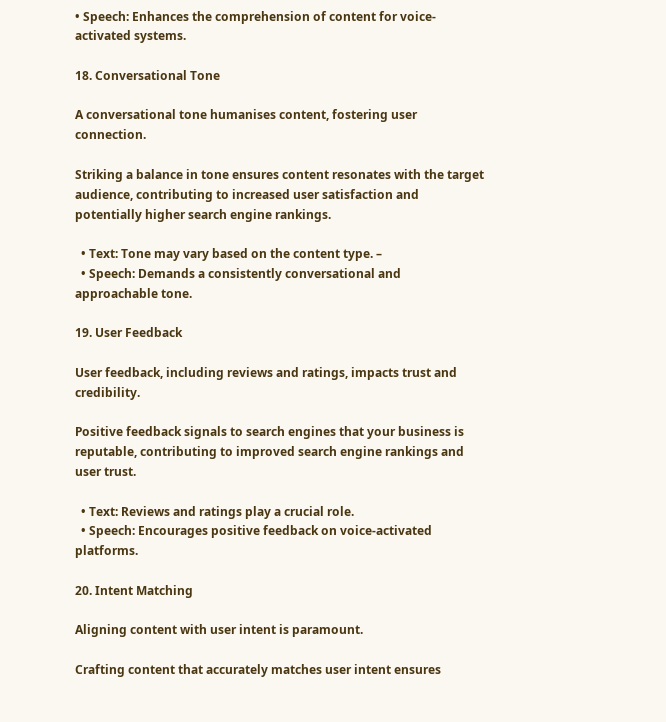• Speech: Enhances the comprehension of content for voice-activated systems.

18. Conversational Tone

A conversational tone humanises content, fostering user connection.

Striking a balance in tone ensures content resonates with the target audience, contributing to increased user satisfaction and potentially higher search engine rankings.

  • Text: Tone may vary based on the content type. –
  • Speech: Demands a consistently conversational and approachable tone.

19. User Feedback

User feedback, including reviews and ratings, impacts trust and credibility.

Positive feedback signals to search engines that your business is reputable, contributing to improved search engine rankings and user trust.

  • Text: Reviews and ratings play a crucial role.
  • Speech: Encourages positive feedback on voice-activated platforms.

20. Intent Matching

Aligning content with user intent is paramount.

Crafting content that accurately matches user intent ensures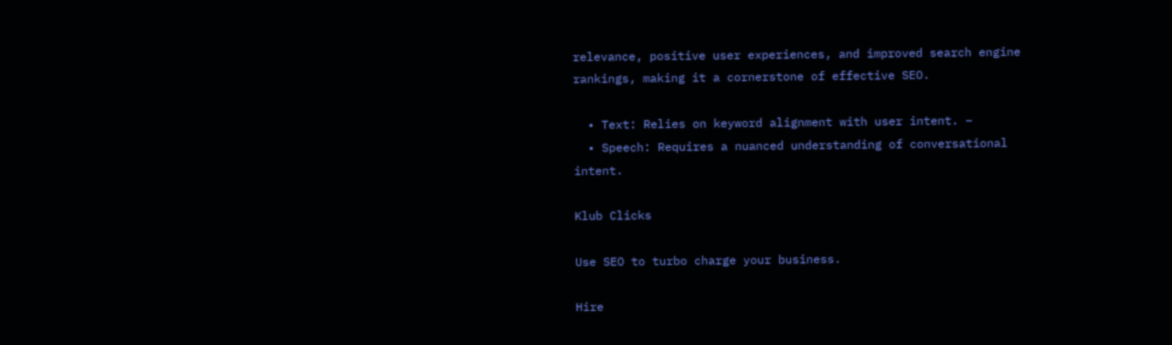relevance, positive user experiences, and improved search engine rankings, making it a cornerstone of effective SEO.

  • Text: Relies on keyword alignment with user intent. –
  • Speech: Requires a nuanced understanding of conversational intent.

Klub Clicks

Use SEO to turbo charge your business.

Hire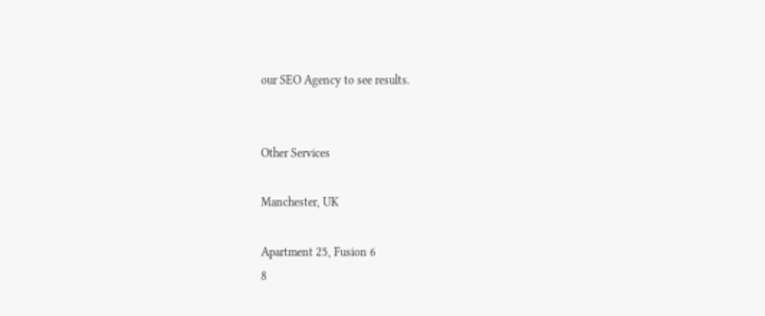our SEO Agency to see results.


Other Services

Manchester, UK

Apartment 25, Fusion 6
8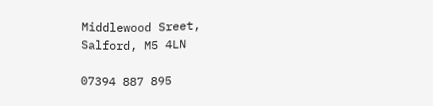Middlewood Sreet,
Salford, M5 4LN

07394 887 895